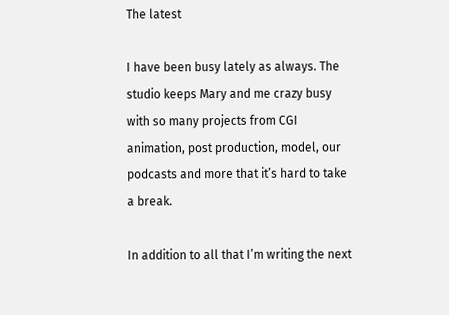The latest

I have been busy lately as always. The studio keeps Mary and me crazy busy with so many projects from CGI animation, post production, model, our podcasts and more that it’s hard to take a break.

In addition to all that I’m writing the next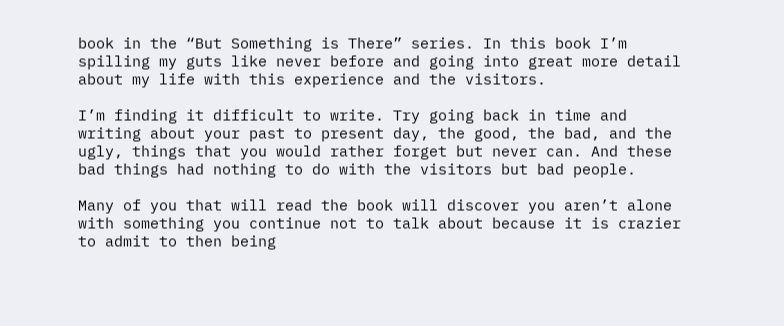book in the “But Something is There” series. In this book I’m spilling my guts like never before and going into great more detail about my life with this experience and the visitors.

I’m finding it difficult to write. Try going back in time and writing about your past to present day, the good, the bad, and the ugly, things that you would rather forget but never can. And these bad things had nothing to do with the visitors but bad people.

Many of you that will read the book will discover you aren’t alone with something you continue not to talk about because it is crazier to admit to then being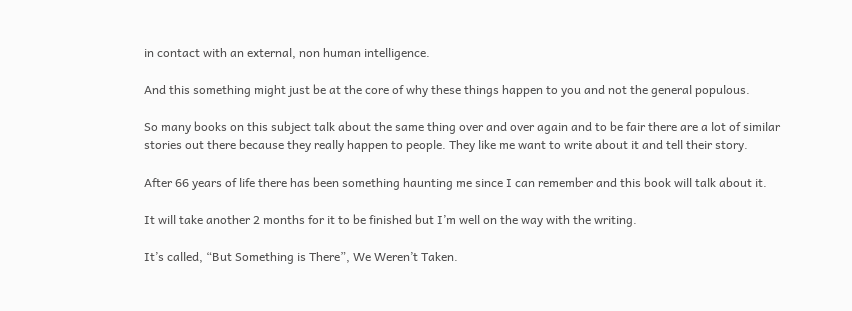in contact with an external, non human intelligence.

And this something might just be at the core of why these things happen to you and not the general populous.

So many books on this subject talk about the same thing over and over again and to be fair there are a lot of similar stories out there because they really happen to people. They like me want to write about it and tell their story.

After 66 years of life there has been something haunting me since I can remember and this book will talk about it.

It will take another 2 months for it to be finished but I’m well on the way with the writing.

It’s called, “But Something is There”, We Weren’t Taken.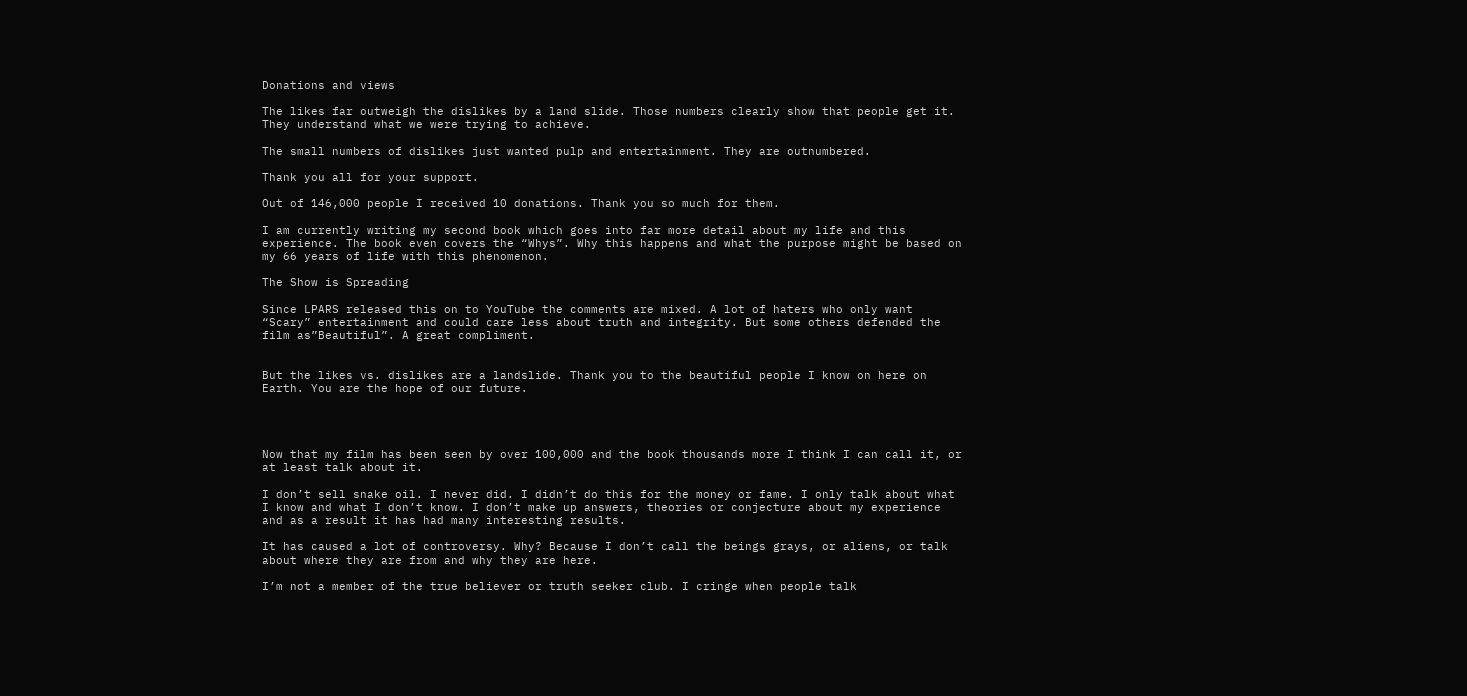Donations and views

The likes far outweigh the dislikes by a land slide. Those numbers clearly show that people get it. They understand what we were trying to achieve.

The small numbers of dislikes just wanted pulp and entertainment. They are outnumbered.

Thank you all for your support.

Out of 146,000 people I received 10 donations. Thank you so much for them.

I am currently writing my second book which goes into far more detail about my life and this experience. The book even covers the “Whys”. Why this happens and what the purpose might be based on my 66 years of life with this phenomenon.

The Show is Spreading

Since LPARS released this on to YouTube the comments are mixed. A lot of haters who only want “Scary” entertainment and could care less about truth and integrity. But some others defended the film as”Beautiful”. A great compliment.


But the likes vs. dislikes are a landslide. Thank you to the beautiful people I know on here on Earth. You are the hope of our future.




Now that my film has been seen by over 100,000 and the book thousands more I think I can call it, or at least talk about it.

I don’t sell snake oil. I never did. I didn’t do this for the money or fame. I only talk about what I know and what I don’t know. I don’t make up answers, theories or conjecture about my experience and as a result it has had many interesting results.

It has caused a lot of controversy. Why? Because I don’t call the beings grays, or aliens, or talk about where they are from and why they are here.

I’m not a member of the true believer or truth seeker club. I cringe when people talk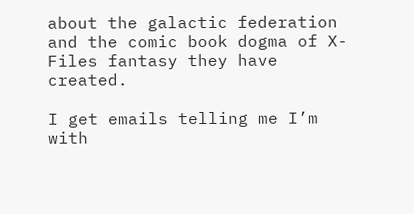about the galactic federation and the comic book dogma of X-Files fantasy they have created.

I get emails telling me I’m with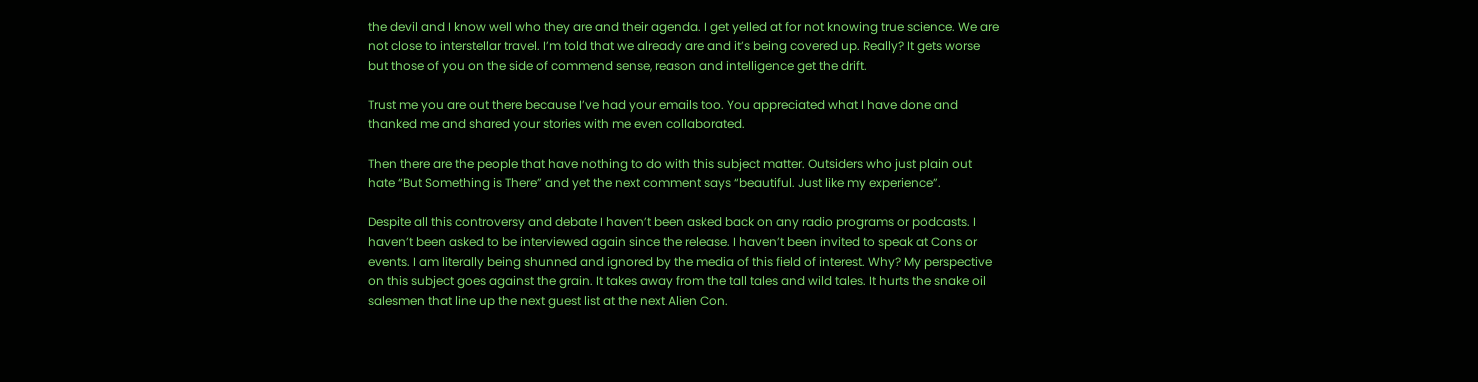the devil and I know well who they are and their agenda. I get yelled at for not knowing true science. We are not close to interstellar travel. I’m told that we already are and it’s being covered up. Really? It gets worse but those of you on the side of commend sense, reason and intelligence get the drift.

Trust me you are out there because I’ve had your emails too. You appreciated what I have done and thanked me and shared your stories with me even collaborated.

Then there are the people that have nothing to do with this subject matter. Outsiders who just plain out hate “But Something is There” and yet the next comment says “beautiful. Just like my experience”.

Despite all this controversy and debate I haven’t been asked back on any radio programs or podcasts. I haven’t been asked to be interviewed again since the release. I haven’t been invited to speak at Cons or events. I am literally being shunned and ignored by the media of this field of interest. Why? My perspective on this subject goes against the grain. It takes away from the tall tales and wild tales. It hurts the snake oil salesmen that line up the next guest list at the next Alien Con.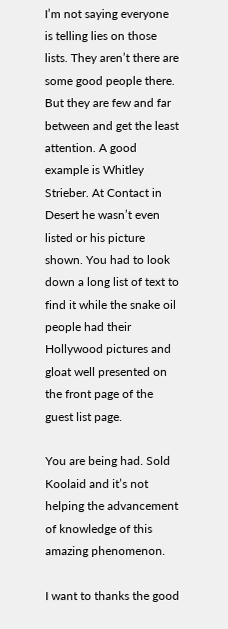I’m not saying everyone is telling lies on those lists. They aren’t there are some good people there. But they are few and far between and get the least attention. A good example is Whitley Strieber. At Contact in Desert he wasn’t even listed or his picture shown. You had to look down a long list of text to find it while the snake oil people had their Hollywood pictures and gloat well presented on the front page of the guest list page.

You are being had. Sold Koolaid and it’s not helping the advancement of knowledge of this amazing phenomenon.

I want to thanks the good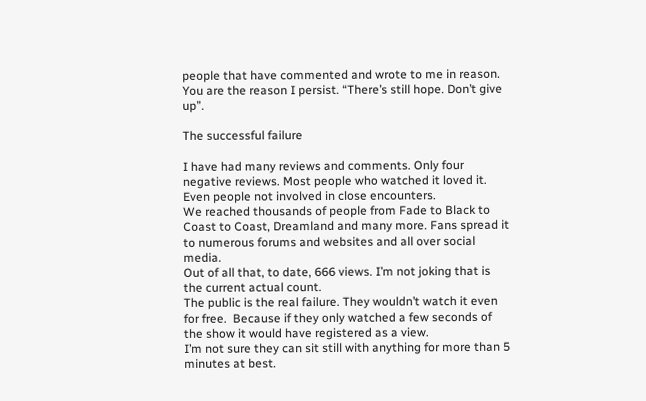people that have commented and wrote to me in reason. You are the reason I persist. “There’s still hope. Don’t give up”.

The successful failure

I have had many reviews and comments. Only four negative reviews. Most people who watched it loved it. Even people not involved in close encounters.
We reached thousands of people from Fade to Black to Coast to Coast, Dreamland and many more. Fans spread it to numerous forums and websites and all over social media.
Out of all that, to date, 666 views. I’m not joking that is the current actual count.
The public is the real failure. They wouldn’t watch it even for free.  Because if they only watched a few seconds of the show it would have registered as a view.
I’m not sure they can sit still with anything for more than 5 minutes at best.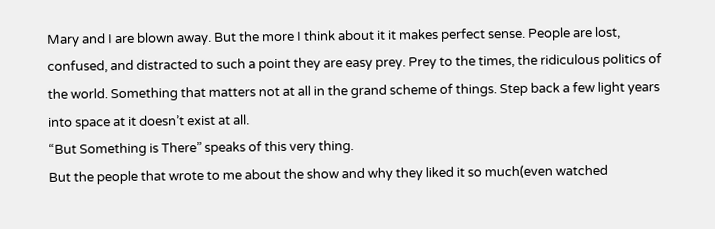Mary and I are blown away. But the more I think about it it makes perfect sense. People are lost, confused, and distracted to such a point they are easy prey. Prey to the times, the ridiculous politics of the world. Something that matters not at all in the grand scheme of things. Step back a few light years into space at it doesn’t exist at all.
“But Something is There” speaks of this very thing.
But the people that wrote to me about the show and why they liked it so much(even watched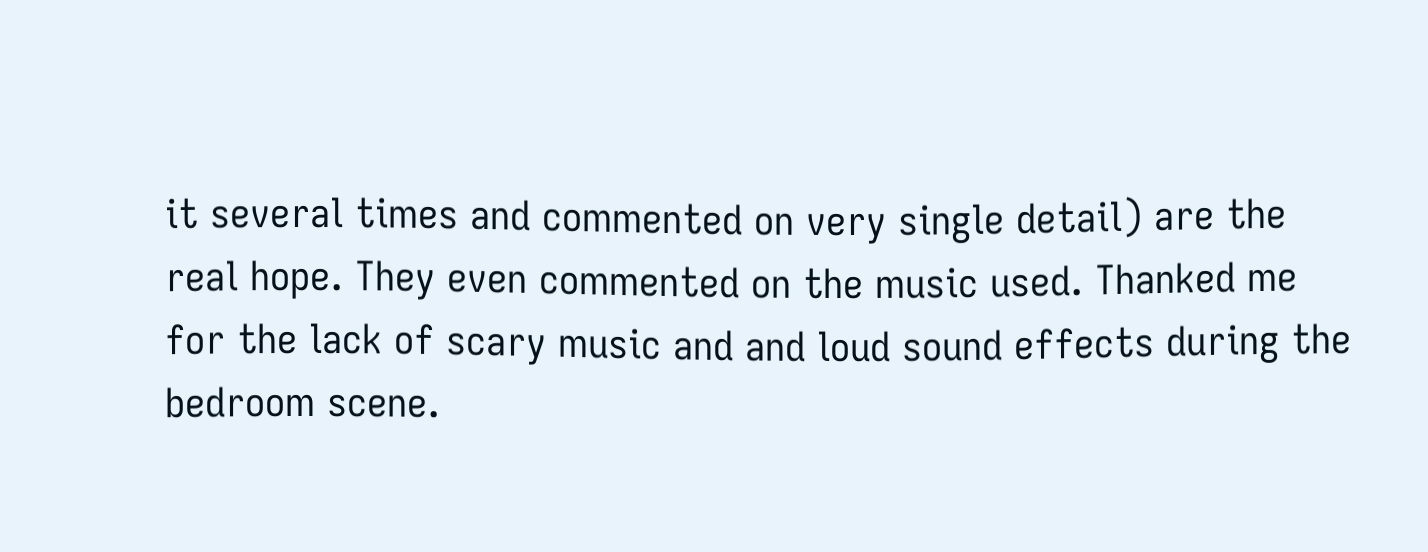it several times and commented on very single detail) are the real hope. They even commented on the music used. Thanked me for the lack of scary music and and loud sound effects during the bedroom scene.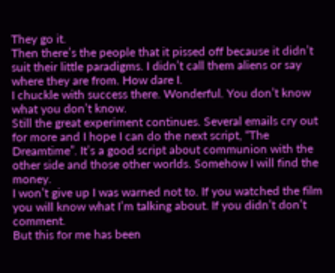They go it.
Then there’s the people that it pissed off because it didn’t suit their little paradigms. I didn’t call them aliens or say where they are from. How dare I.
I chuckle with success there. Wonderful. You don’t know what you don’t know.
Still the great experiment continues. Several emails cry out for more and I hope I can do the next script, “The Dreamtime”. It’s a good script about communion with the other side and those other worlds. Somehow I will find the money.
I won’t give up I was warned not to. If you watched the film you will know what I’m talking about. If you didn’t don’t comment.
But this for me has been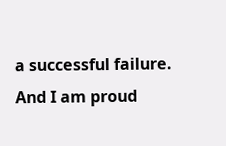a successful failure. And I am proud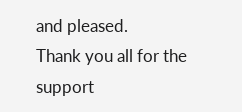and pleased.
Thank you all for the support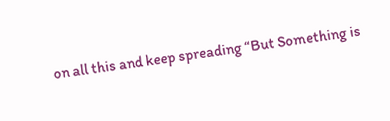on all this and keep spreading “But Something is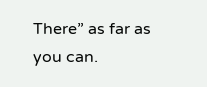There” as far as you can.